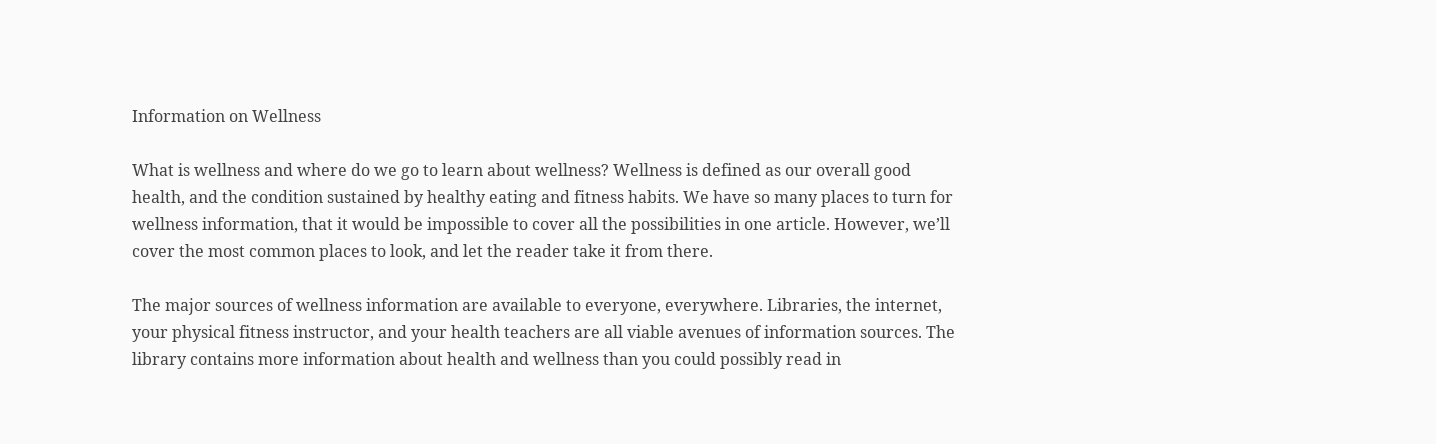Information on Wellness

What is wellness and where do we go to learn about wellness? Wellness is defined as our overall good health, and the condition sustained by healthy eating and fitness habits. We have so many places to turn for wellness information, that it would be impossible to cover all the possibilities in one article. However, we’ll cover the most common places to look, and let the reader take it from there.

The major sources of wellness information are available to everyone, everywhere. Libraries, the internet, your physical fitness instructor, and your health teachers are all viable avenues of information sources. The library contains more information about health and wellness than you could possibly read in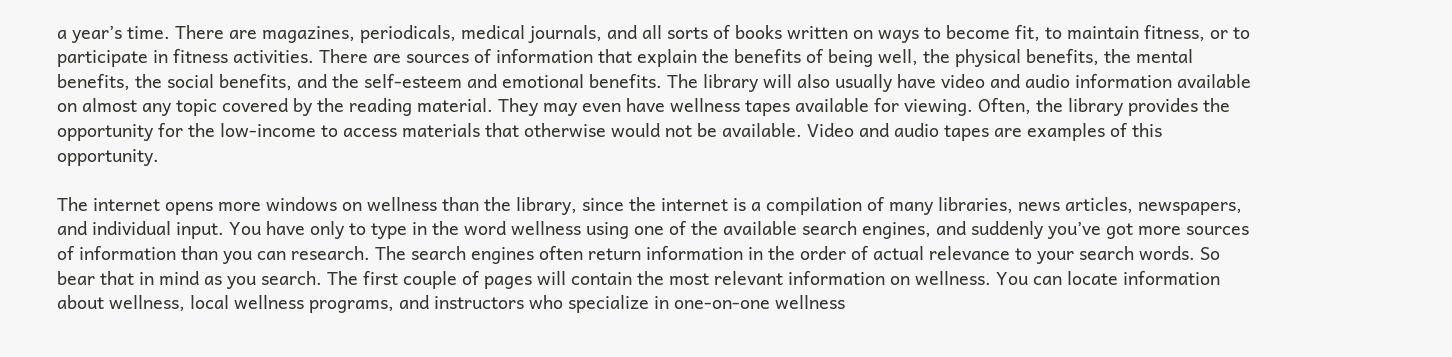a year’s time. There are magazines, periodicals, medical journals, and all sorts of books written on ways to become fit, to maintain fitness, or to participate in fitness activities. There are sources of information that explain the benefits of being well, the physical benefits, the mental benefits, the social benefits, and the self-esteem and emotional benefits. The library will also usually have video and audio information available on almost any topic covered by the reading material. They may even have wellness tapes available for viewing. Often, the library provides the opportunity for the low-income to access materials that otherwise would not be available. Video and audio tapes are examples of this opportunity.

The internet opens more windows on wellness than the library, since the internet is a compilation of many libraries, news articles, newspapers, and individual input. You have only to type in the word wellness using one of the available search engines, and suddenly you’ve got more sources of information than you can research. The search engines often return information in the order of actual relevance to your search words. So bear that in mind as you search. The first couple of pages will contain the most relevant information on wellness. You can locate information about wellness, local wellness programs, and instructors who specialize in one-on-one wellness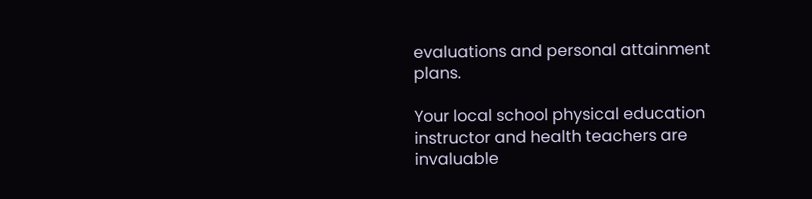evaluations and personal attainment plans.

Your local school physical education instructor and health teachers are invaluable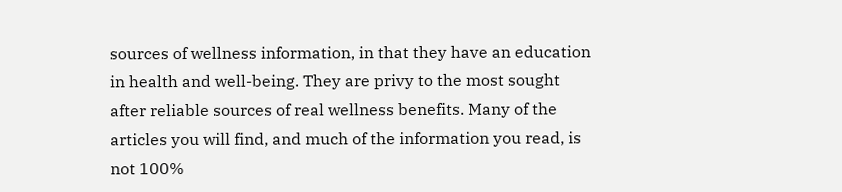sources of wellness information, in that they have an education in health and well-being. They are privy to the most sought after reliable sources of real wellness benefits. Many of the articles you will find, and much of the information you read, is not 100%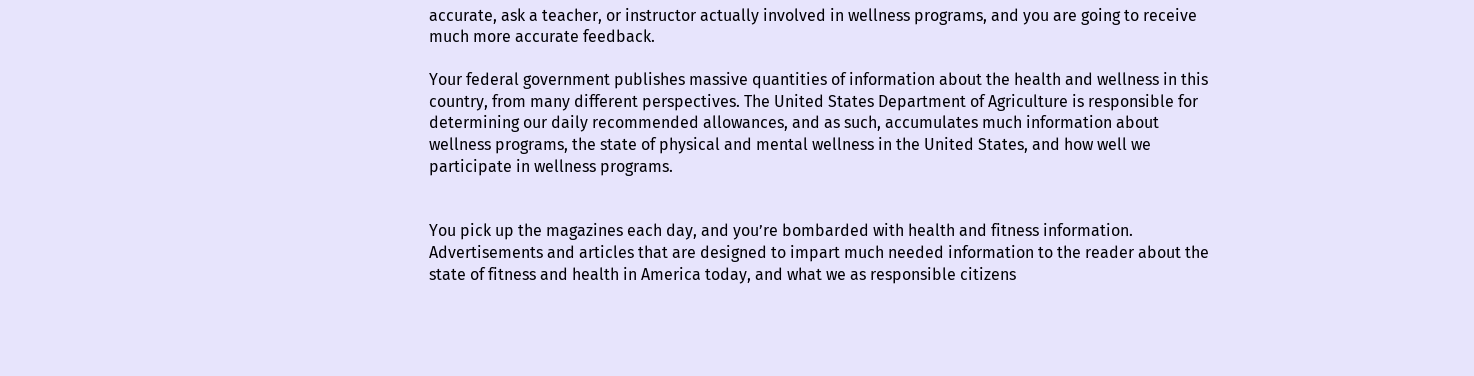accurate, ask a teacher, or instructor actually involved in wellness programs, and you are going to receive much more accurate feedback.

Your federal government publishes massive quantities of information about the health and wellness in this country, from many different perspectives. The United States Department of Agriculture is responsible for determining our daily recommended allowances, and as such, accumulates much information about wellness programs, the state of physical and mental wellness in the United States, and how well we participate in wellness programs.


You pick up the magazines each day, and you’re bombarded with health and fitness information. Advertisements and articles that are designed to impart much needed information to the reader about the state of fitness and health in America today, and what we as responsible citizens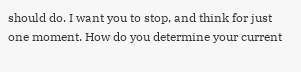should do. I want you to stop, and think for just one moment. How do you determine your current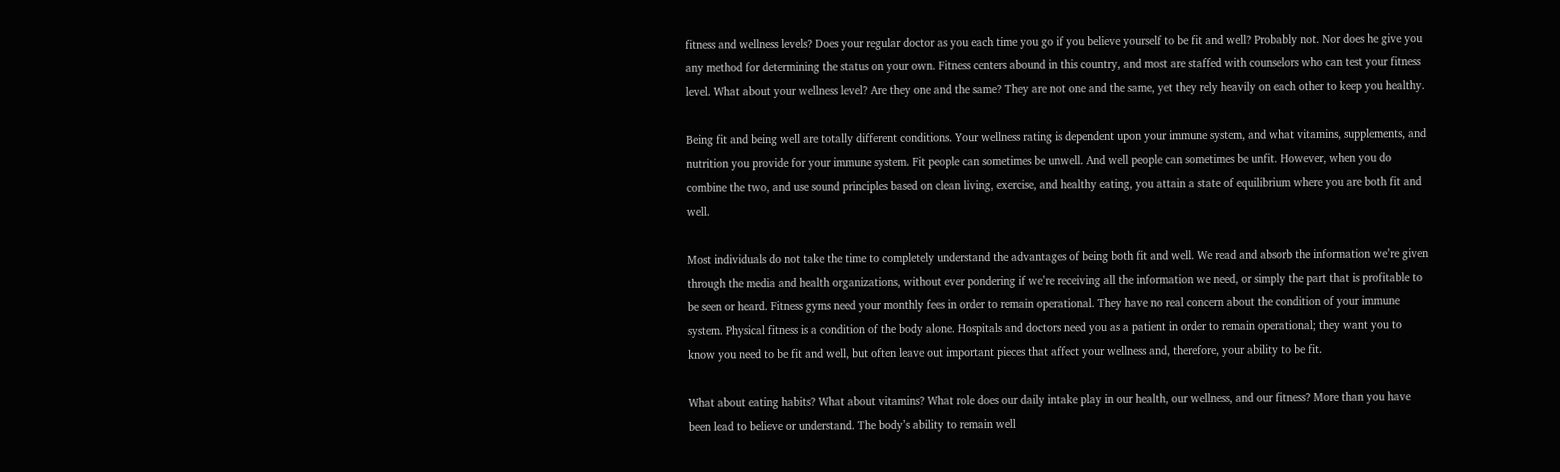fitness and wellness levels? Does your regular doctor as you each time you go if you believe yourself to be fit and well? Probably not. Nor does he give you any method for determining the status on your own. Fitness centers abound in this country, and most are staffed with counselors who can test your fitness level. What about your wellness level? Are they one and the same? They are not one and the same, yet they rely heavily on each other to keep you healthy.

Being fit and being well are totally different conditions. Your wellness rating is dependent upon your immune system, and what vitamins, supplements, and nutrition you provide for your immune system. Fit people can sometimes be unwell. And well people can sometimes be unfit. However, when you do combine the two, and use sound principles based on clean living, exercise, and healthy eating, you attain a state of equilibrium where you are both fit and well.

Most individuals do not take the time to completely understand the advantages of being both fit and well. We read and absorb the information we’re given through the media and health organizations, without ever pondering if we’re receiving all the information we need, or simply the part that is profitable to be seen or heard. Fitness gyms need your monthly fees in order to remain operational. They have no real concern about the condition of your immune system. Physical fitness is a condition of the body alone. Hospitals and doctors need you as a patient in order to remain operational; they want you to know you need to be fit and well, but often leave out important pieces that affect your wellness and, therefore, your ability to be fit.

What about eating habits? What about vitamins? What role does our daily intake play in our health, our wellness, and our fitness? More than you have been lead to believe or understand. The body’s ability to remain well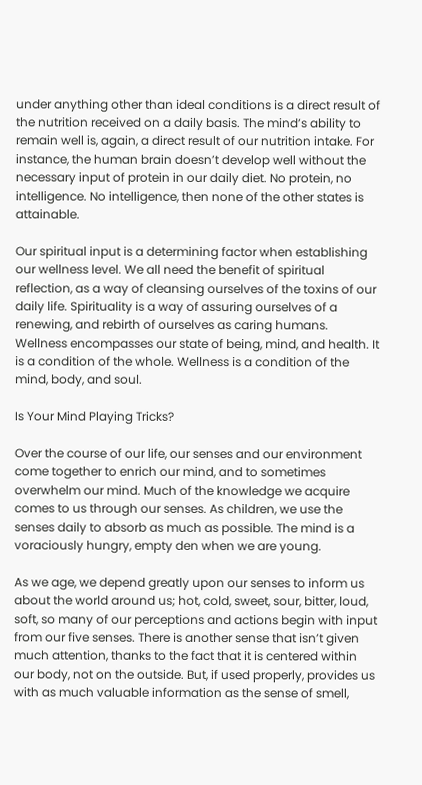under anything other than ideal conditions is a direct result of the nutrition received on a daily basis. The mind’s ability to remain well is, again, a direct result of our nutrition intake. For instance, the human brain doesn’t develop well without the necessary input of protein in our daily diet. No protein, no intelligence. No intelligence, then none of the other states is attainable.

Our spiritual input is a determining factor when establishing our wellness level. We all need the benefit of spiritual reflection, as a way of cleansing ourselves of the toxins of our daily life. Spirituality is a way of assuring ourselves of a renewing, and rebirth of ourselves as caring humans. Wellness encompasses our state of being, mind, and health. It is a condition of the whole. Wellness is a condition of the mind, body, and soul.

Is Your Mind Playing Tricks?

Over the course of our life, our senses and our environment come together to enrich our mind, and to sometimes overwhelm our mind. Much of the knowledge we acquire comes to us through our senses. As children, we use the senses daily to absorb as much as possible. The mind is a voraciously hungry, empty den when we are young.

As we age, we depend greatly upon our senses to inform us about the world around us; hot, cold, sweet, sour, bitter, loud, soft, so many of our perceptions and actions begin with input from our five senses. There is another sense that isn’t given much attention, thanks to the fact that it is centered within our body, not on the outside. But, if used properly, provides us with as much valuable information as the sense of smell,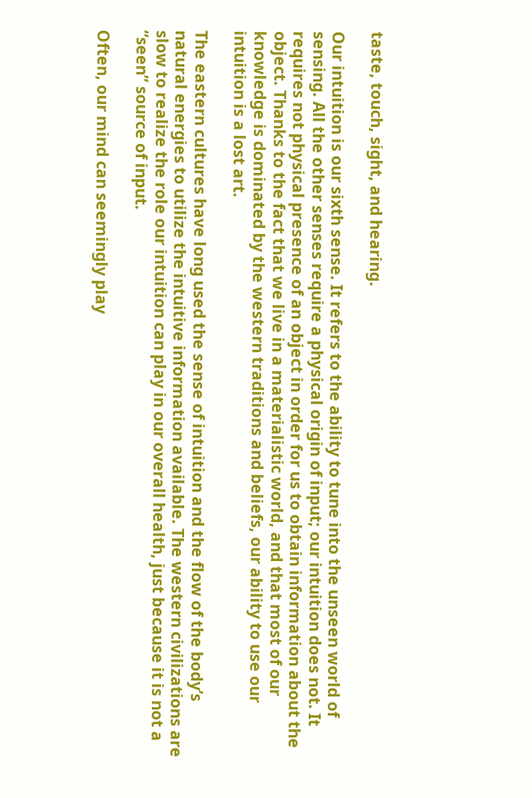taste, touch, sight, and hearing.

Our intuition is our sixth sense. It refers to the ability to tune into the unseen world of sensing. All the other senses require a physical origin of input; our intuition does not. It requires not physical presence of an object in order for us to obtain information about the object. Thanks to the fact that we live in a materialistic world, and that most of our knowledge is dominated by the western traditions and beliefs, our ability to use our intuition is a lost art.

The eastern cultures have long used the sense of intuition and the flow of the body’s natural energies to utilize the intuitive information available. The western civilizations are slow to realize the role our intuition can play in our overall health, just because it is not a “seen” source of input.

Often, our mind can seemingly play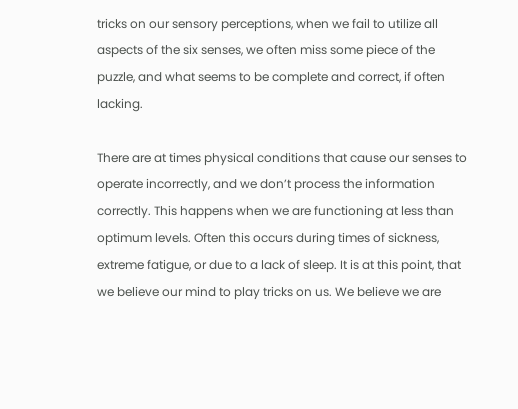tricks on our sensory perceptions, when we fail to utilize all aspects of the six senses, we often miss some piece of the puzzle, and what seems to be complete and correct, if often lacking.

There are at times physical conditions that cause our senses to operate incorrectly, and we don’t process the information correctly. This happens when we are functioning at less than optimum levels. Often this occurs during times of sickness, extreme fatigue, or due to a lack of sleep. It is at this point, that we believe our mind to play tricks on us. We believe we are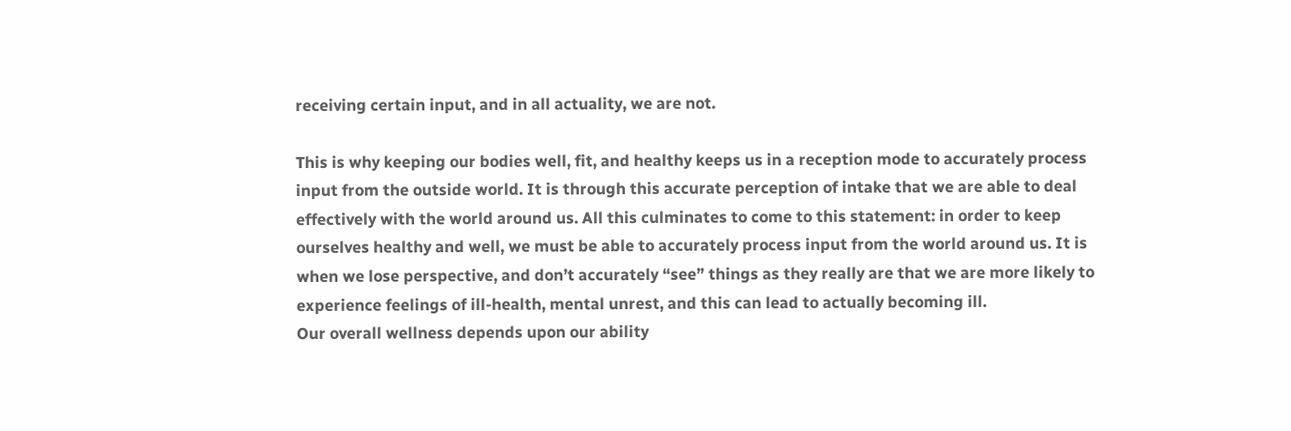receiving certain input, and in all actuality, we are not.

This is why keeping our bodies well, fit, and healthy keeps us in a reception mode to accurately process input from the outside world. It is through this accurate perception of intake that we are able to deal effectively with the world around us. All this culminates to come to this statement: in order to keep ourselves healthy and well, we must be able to accurately process input from the world around us. It is when we lose perspective, and don’t accurately “see” things as they really are that we are more likely to experience feelings of ill-health, mental unrest, and this can lead to actually becoming ill.
Our overall wellness depends upon our ability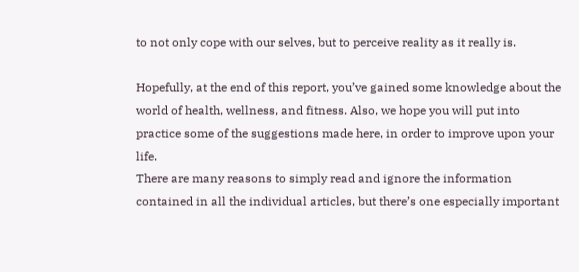to not only cope with our selves, but to perceive reality as it really is.

Hopefully, at the end of this report, you’ve gained some knowledge about the world of health, wellness, and fitness. Also, we hope you will put into practice some of the suggestions made here, in order to improve upon your life.
There are many reasons to simply read and ignore the information contained in all the individual articles, but there’s one especially important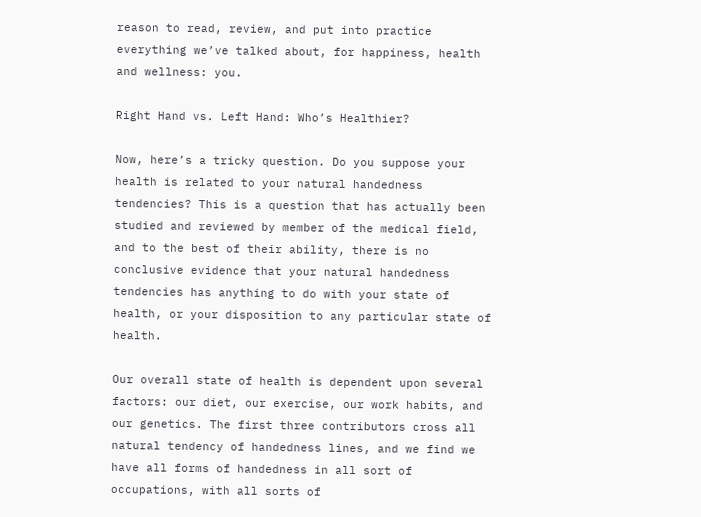reason to read, review, and put into practice everything we’ve talked about, for happiness, health and wellness: you.

Right Hand vs. Left Hand: Who’s Healthier?

Now, here’s a tricky question. Do you suppose your health is related to your natural handedness tendencies? This is a question that has actually been studied and reviewed by member of the medical field, and to the best of their ability, there is no conclusive evidence that your natural handedness tendencies has anything to do with your state of health, or your disposition to any particular state of health.

Our overall state of health is dependent upon several factors: our diet, our exercise, our work habits, and our genetics. The first three contributors cross all natural tendency of handedness lines, and we find we have all forms of handedness in all sort of occupations, with all sorts of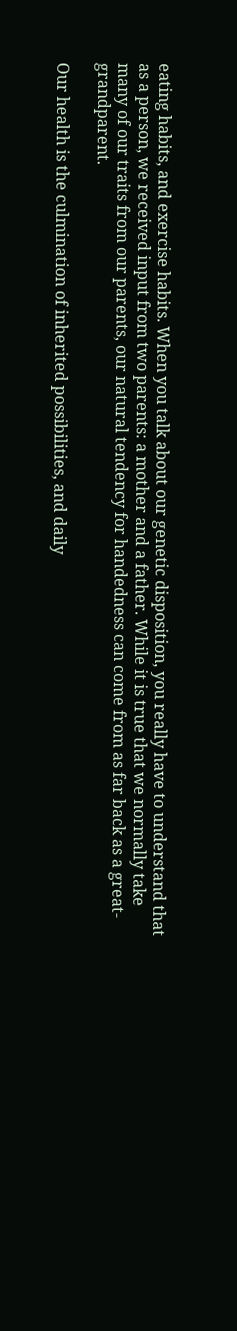eating habits, and exercise habits. When you talk about our genetic disposition, you really have to understand that as a person, we received input from two parents: a mother and a father. While it is true that we normally take many of our traits from our parents, our natural tendency for handedness can come from as far back as a great-grandparent.

Our health is the culmination of inherited possibilities, and daily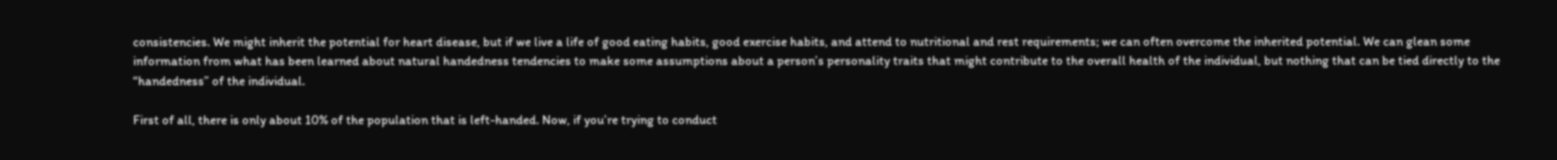consistencies. We might inherit the potential for heart disease, but if we live a life of good eating habits, good exercise habits, and attend to nutritional and rest requirements; we can often overcome the inherited potential. We can glean some information from what has been learned about natural handedness tendencies to make some assumptions about a person’s personality traits that might contribute to the overall health of the individual, but nothing that can be tied directly to the “handedness” of the individual.

First of all, there is only about 10% of the population that is left-handed. Now, if you’re trying to conduct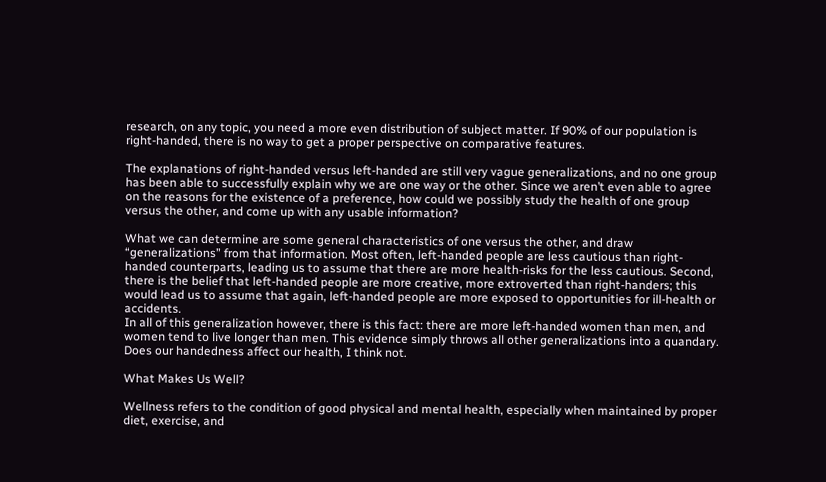research, on any topic, you need a more even distribution of subject matter. If 90% of our population is right-handed, there is no way to get a proper perspective on comparative features.

The explanations of right-handed versus left-handed are still very vague generalizations, and no one group has been able to successfully explain why we are one way or the other. Since we aren’t even able to agree on the reasons for the existence of a preference, how could we possibly study the health of one group versus the other, and come up with any usable information?

What we can determine are some general characteristics of one versus the other, and draw “generalizations” from that information. Most often, left-handed people are less cautious than right-handed counterparts, leading us to assume that there are more health-risks for the less cautious. Second, there is the belief that left-handed people are more creative, more extroverted than right-handers; this would lead us to assume that again, left-handed people are more exposed to opportunities for ill-health or accidents.
In all of this generalization however, there is this fact: there are more left-handed women than men, and women tend to live longer than men. This evidence simply throws all other generalizations into a quandary. Does our handedness affect our health, I think not.

What Makes Us Well?

Wellness refers to the condition of good physical and mental health, especially when maintained by proper diet, exercise, and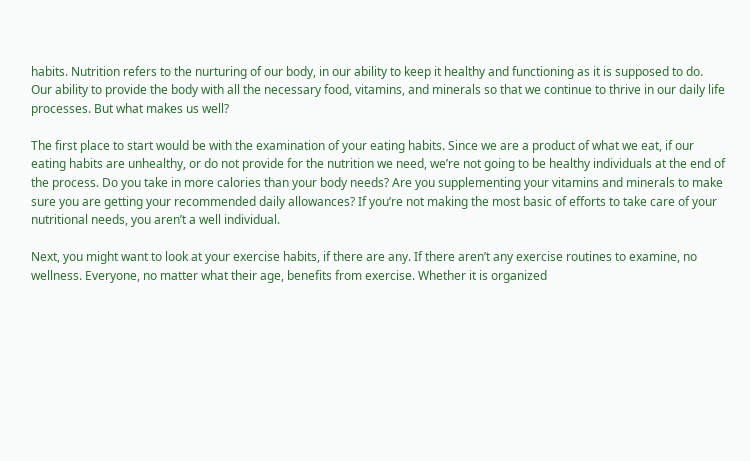habits. Nutrition refers to the nurturing of our body, in our ability to keep it healthy and functioning as it is supposed to do. Our ability to provide the body with all the necessary food, vitamins, and minerals so that we continue to thrive in our daily life processes. But what makes us well?

The first place to start would be with the examination of your eating habits. Since we are a product of what we eat, if our eating habits are unhealthy, or do not provide for the nutrition we need, we’re not going to be healthy individuals at the end of the process. Do you take in more calories than your body needs? Are you supplementing your vitamins and minerals to make sure you are getting your recommended daily allowances? If you’re not making the most basic of efforts to take care of your nutritional needs, you aren’t a well individual.

Next, you might want to look at your exercise habits, if there are any. If there aren’t any exercise routines to examine, no wellness. Everyone, no matter what their age, benefits from exercise. Whether it is organized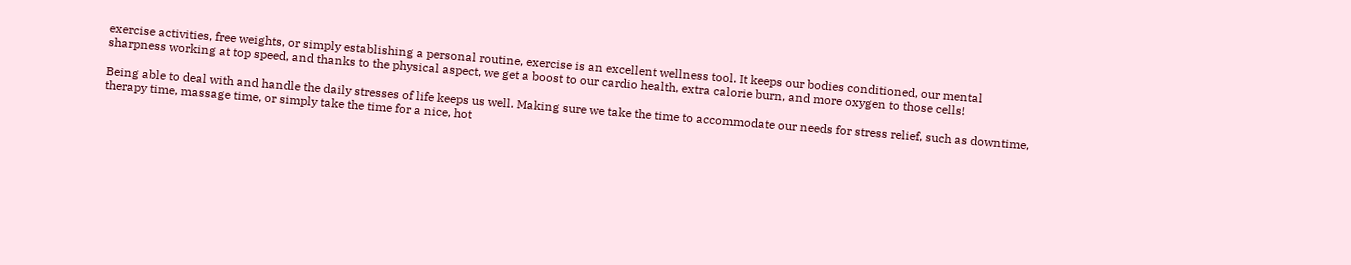exercise activities, free weights, or simply establishing a personal routine, exercise is an excellent wellness tool. It keeps our bodies conditioned, our mental sharpness working at top speed, and thanks to the physical aspect, we get a boost to our cardio health, extra calorie burn, and more oxygen to those cells!

Being able to deal with and handle the daily stresses of life keeps us well. Making sure we take the time to accommodate our needs for stress relief, such as downtime, therapy time, massage time, or simply take the time for a nice, hot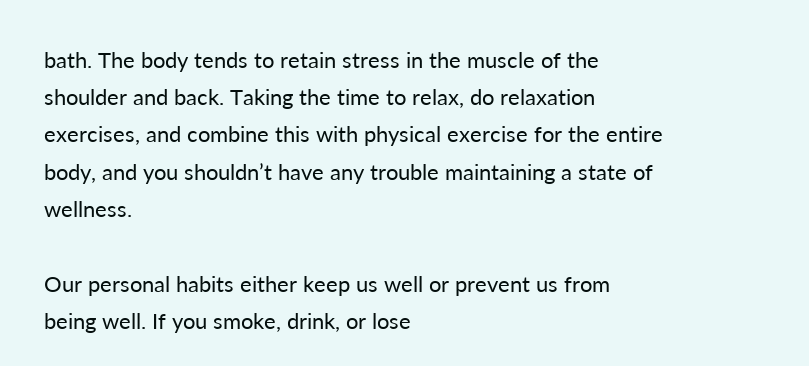bath. The body tends to retain stress in the muscle of the shoulder and back. Taking the time to relax, do relaxation exercises, and combine this with physical exercise for the entire body, and you shouldn’t have any trouble maintaining a state of wellness.

Our personal habits either keep us well or prevent us from being well. If you smoke, drink, or lose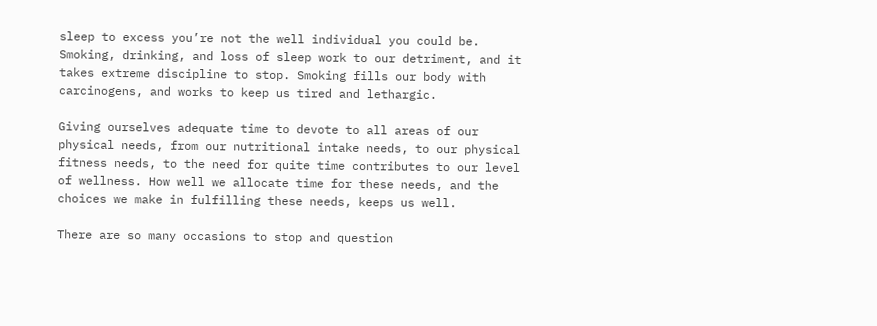sleep to excess you’re not the well individual you could be. Smoking, drinking, and loss of sleep work to our detriment, and it takes extreme discipline to stop. Smoking fills our body with carcinogens, and works to keep us tired and lethargic.

Giving ourselves adequate time to devote to all areas of our physical needs, from our nutritional intake needs, to our physical fitness needs, to the need for quite time contributes to our level of wellness. How well we allocate time for these needs, and the choices we make in fulfilling these needs, keeps us well.

There are so many occasions to stop and question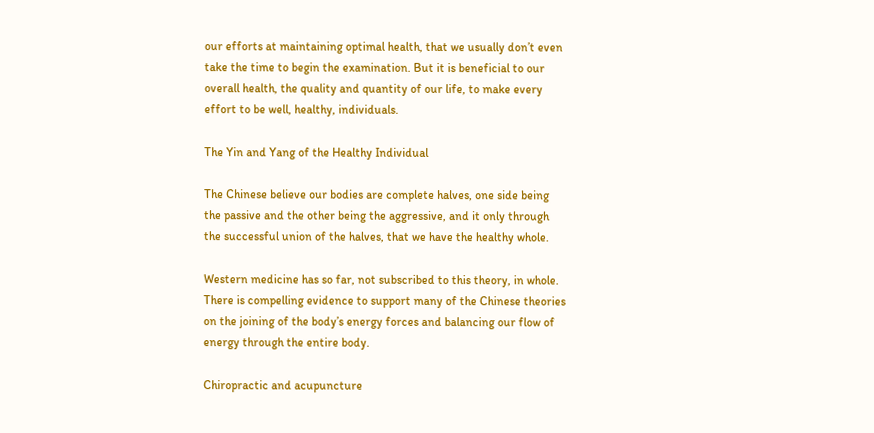our efforts at maintaining optimal health, that we usually don’t even take the time to begin the examination. But it is beneficial to our overall health, the quality and quantity of our life, to make every effort to be well, healthy, individuals.

The Yin and Yang of the Healthy Individual

The Chinese believe our bodies are complete halves, one side being the passive and the other being the aggressive, and it only through the successful union of the halves, that we have the healthy whole.

Western medicine has so far, not subscribed to this theory, in whole. There is compelling evidence to support many of the Chinese theories on the joining of the body’s energy forces and balancing our flow of energy through the entire body.

Chiropractic and acupuncture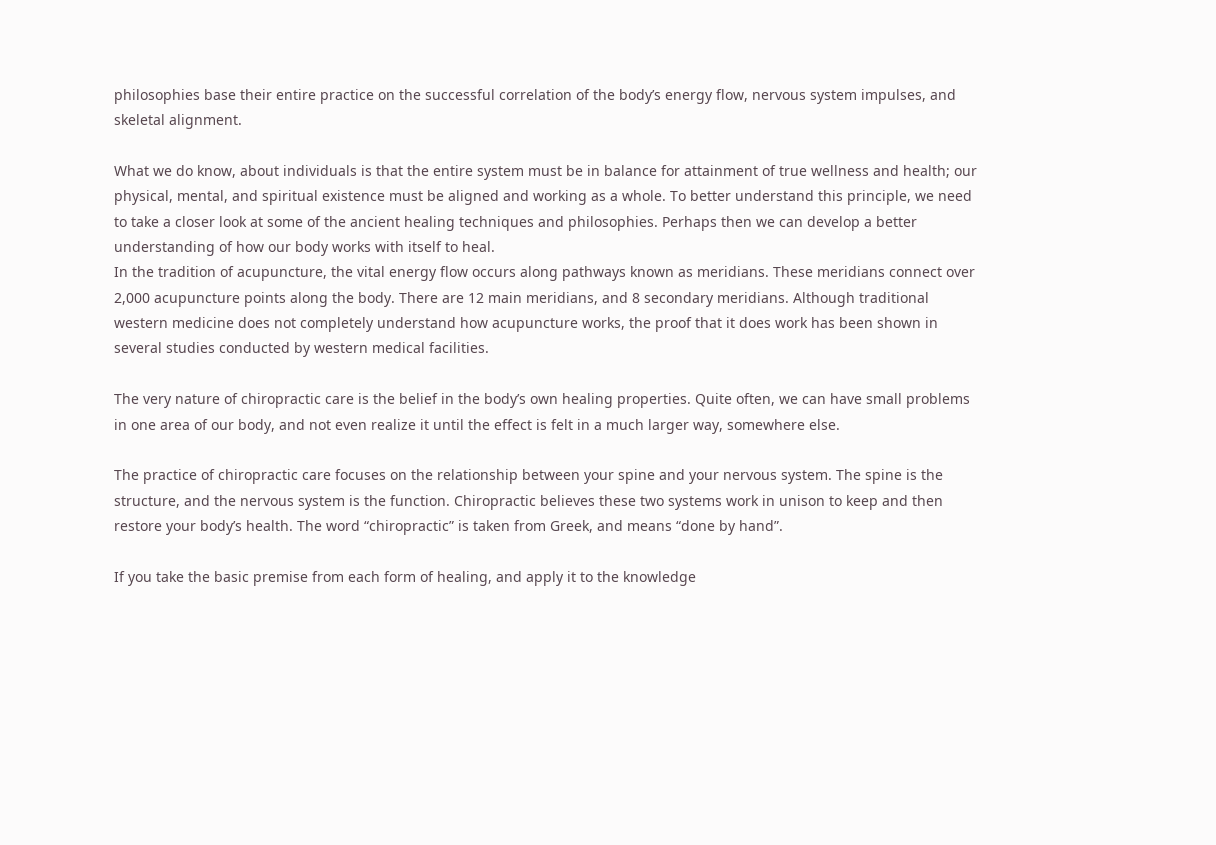philosophies base their entire practice on the successful correlation of the body’s energy flow, nervous system impulses, and skeletal alignment.

What we do know, about individuals is that the entire system must be in balance for attainment of true wellness and health; our physical, mental, and spiritual existence must be aligned and working as a whole. To better understand this principle, we need to take a closer look at some of the ancient healing techniques and philosophies. Perhaps then we can develop a better understanding of how our body works with itself to heal.
In the tradition of acupuncture, the vital energy flow occurs along pathways known as meridians. These meridians connect over 2,000 acupuncture points along the body. There are 12 main meridians, and 8 secondary meridians. Although traditional western medicine does not completely understand how acupuncture works, the proof that it does work has been shown in several studies conducted by western medical facilities.

The very nature of chiropractic care is the belief in the body’s own healing properties. Quite often, we can have small problems in one area of our body, and not even realize it until the effect is felt in a much larger way, somewhere else.

The practice of chiropractic care focuses on the relationship between your spine and your nervous system. The spine is the structure, and the nervous system is the function. Chiropractic believes these two systems work in unison to keep and then restore your body’s health. The word “chiropractic” is taken from Greek, and means “done by hand”.

If you take the basic premise from each form of healing, and apply it to the knowledge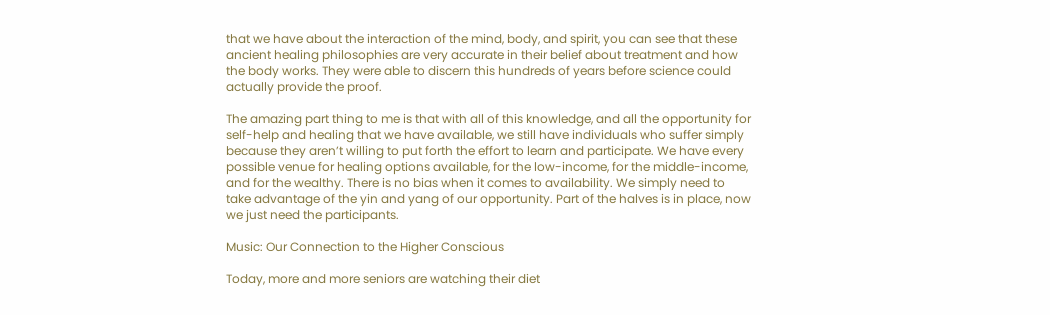that we have about the interaction of the mind, body, and spirit, you can see that these ancient healing philosophies are very accurate in their belief about treatment and how the body works. They were able to discern this hundreds of years before science could actually provide the proof.

The amazing part thing to me is that with all of this knowledge, and all the opportunity for self-help and healing that we have available, we still have individuals who suffer simply because they aren’t willing to put forth the effort to learn and participate. We have every possible venue for healing options available, for the low-income, for the middle-income, and for the wealthy. There is no bias when it comes to availability. We simply need to take advantage of the yin and yang of our opportunity. Part of the halves is in place, now we just need the participants.

Music: Our Connection to the Higher Conscious

Today, more and more seniors are watching their diet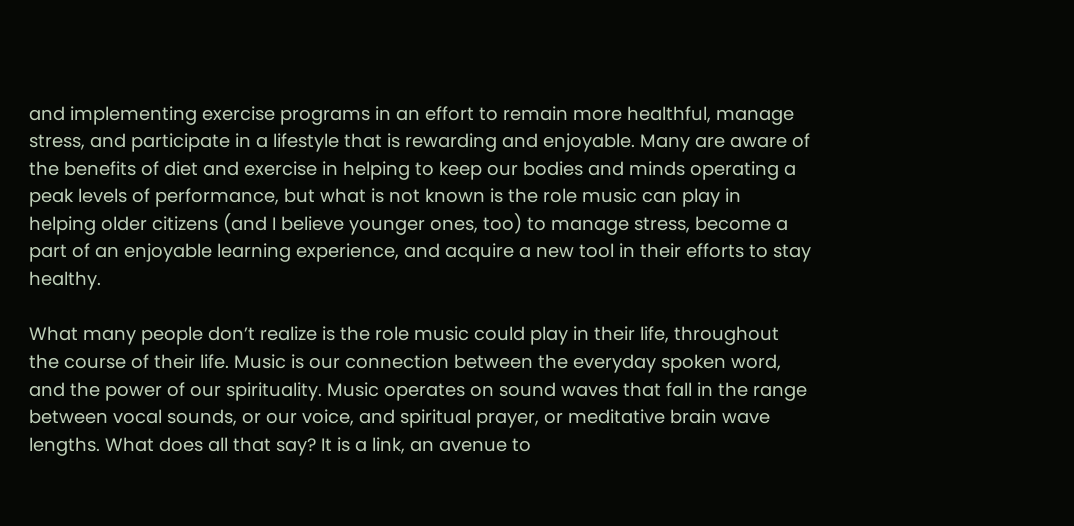and implementing exercise programs in an effort to remain more healthful, manage stress, and participate in a lifestyle that is rewarding and enjoyable. Many are aware of the benefits of diet and exercise in helping to keep our bodies and minds operating a peak levels of performance, but what is not known is the role music can play in helping older citizens (and I believe younger ones, too) to manage stress, become a part of an enjoyable learning experience, and acquire a new tool in their efforts to stay healthy.

What many people don’t realize is the role music could play in their life, throughout the course of their life. Music is our connection between the everyday spoken word, and the power of our spirituality. Music operates on sound waves that fall in the range between vocal sounds, or our voice, and spiritual prayer, or meditative brain wave lengths. What does all that say? It is a link, an avenue to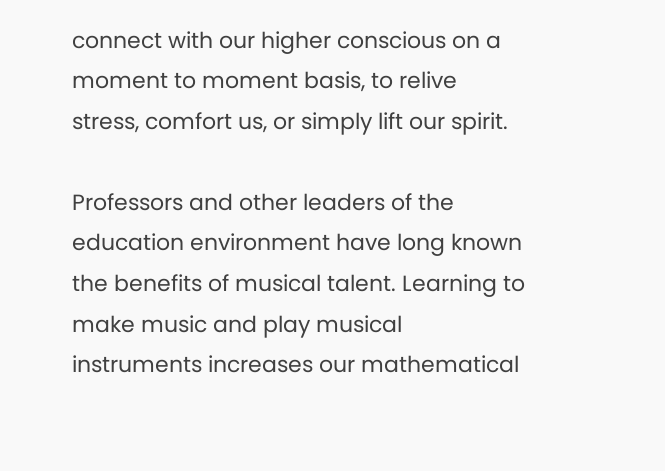connect with our higher conscious on a moment to moment basis, to relive stress, comfort us, or simply lift our spirit.

Professors and other leaders of the education environment have long known the benefits of musical talent. Learning to make music and play musical instruments increases our mathematical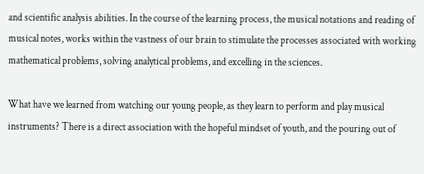and scientific analysis abilities. In the course of the learning process, the musical notations and reading of musical notes, works within the vastness of our brain to stimulate the processes associated with working mathematical problems, solving analytical problems, and excelling in the sciences.

What have we learned from watching our young people, as they learn to perform and play musical instruments? There is a direct association with the hopeful mindset of youth, and the pouring out of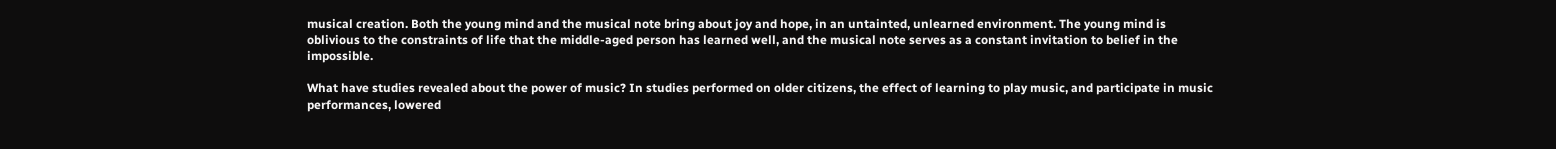musical creation. Both the young mind and the musical note bring about joy and hope, in an untainted, unlearned environment. The young mind is oblivious to the constraints of life that the middle-aged person has learned well, and the musical note serves as a constant invitation to belief in the impossible.

What have studies revealed about the power of music? In studies performed on older citizens, the effect of learning to play music, and participate in music performances, lowered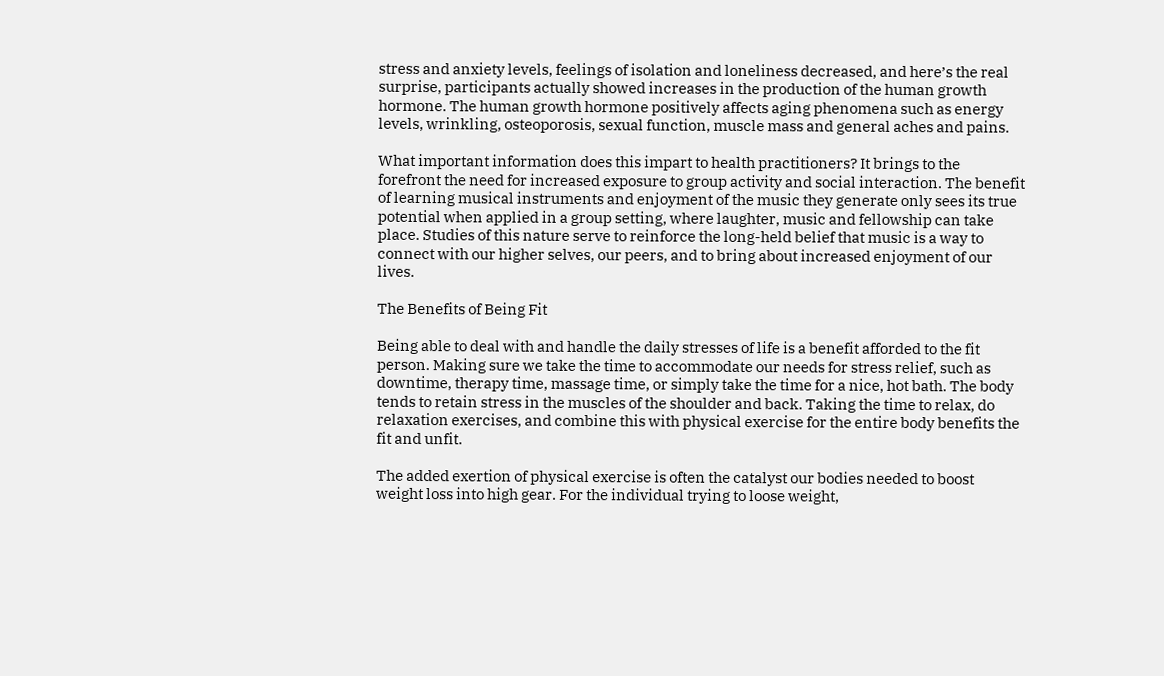stress and anxiety levels, feelings of isolation and loneliness decreased, and here’s the real surprise, participants actually showed increases in the production of the human growth hormone. The human growth hormone positively affects aging phenomena such as energy levels, wrinkling, osteoporosis, sexual function, muscle mass and general aches and pains.

What important information does this impart to health practitioners? It brings to the forefront the need for increased exposure to group activity and social interaction. The benefit of learning musical instruments and enjoyment of the music they generate only sees its true potential when applied in a group setting, where laughter, music and fellowship can take place. Studies of this nature serve to reinforce the long-held belief that music is a way to connect with our higher selves, our peers, and to bring about increased enjoyment of our lives.

The Benefits of Being Fit

Being able to deal with and handle the daily stresses of life is a benefit afforded to the fit person. Making sure we take the time to accommodate our needs for stress relief, such as downtime, therapy time, massage time, or simply take the time for a nice, hot bath. The body tends to retain stress in the muscles of the shoulder and back. Taking the time to relax, do relaxation exercises, and combine this with physical exercise for the entire body benefits the fit and unfit.

The added exertion of physical exercise is often the catalyst our bodies needed to boost weight loss into high gear. For the individual trying to loose weight,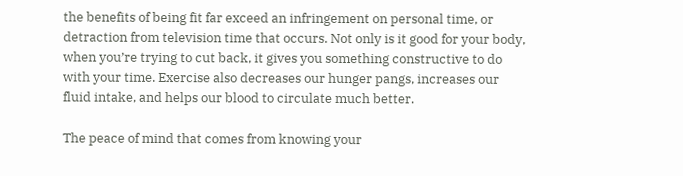the benefits of being fit far exceed an infringement on personal time, or detraction from television time that occurs. Not only is it good for your body, when you’re trying to cut back, it gives you something constructive to do with your time. Exercise also decreases our hunger pangs, increases our fluid intake, and helps our blood to circulate much better.

The peace of mind that comes from knowing your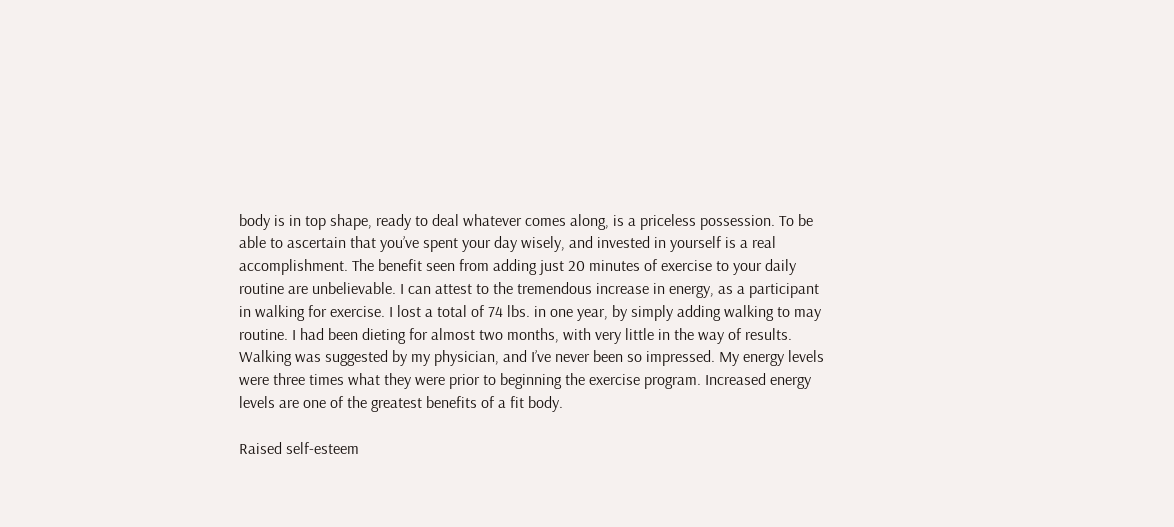body is in top shape, ready to deal whatever comes along, is a priceless possession. To be able to ascertain that you’ve spent your day wisely, and invested in yourself is a real accomplishment. The benefit seen from adding just 20 minutes of exercise to your daily routine are unbelievable. I can attest to the tremendous increase in energy, as a participant in walking for exercise. I lost a total of 74 lbs. in one year, by simply adding walking to may routine. I had been dieting for almost two months, with very little in the way of results. Walking was suggested by my physician, and I’ve never been so impressed. My energy levels were three times what they were prior to beginning the exercise program. Increased energy levels are one of the greatest benefits of a fit body.

Raised self-esteem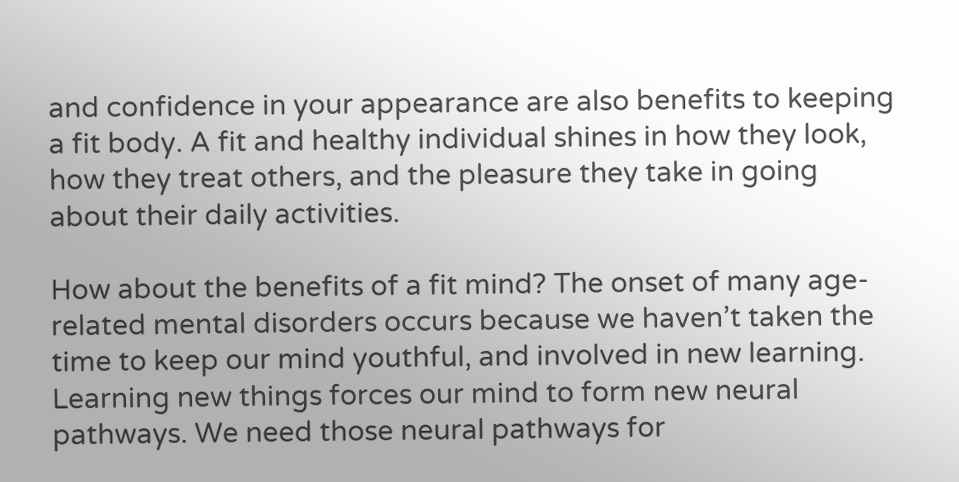and confidence in your appearance are also benefits to keeping a fit body. A fit and healthy individual shines in how they look, how they treat others, and the pleasure they take in going about their daily activities.

How about the benefits of a fit mind? The onset of many age-related mental disorders occurs because we haven’t taken the time to keep our mind youthful, and involved in new learning. Learning new things forces our mind to form new neural pathways. We need those neural pathways for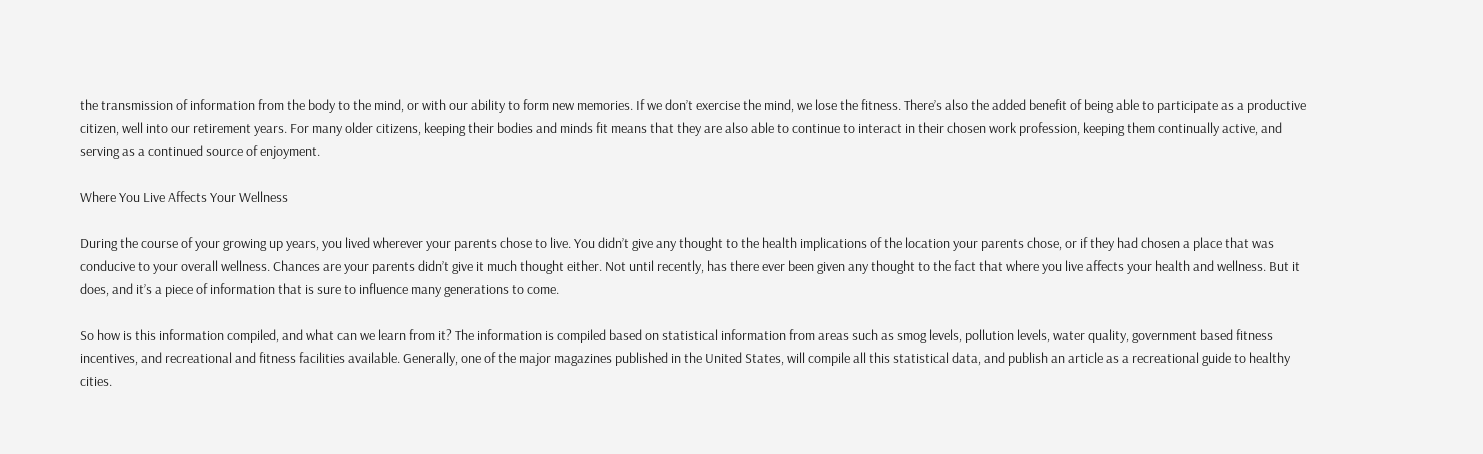the transmission of information from the body to the mind, or with our ability to form new memories. If we don’t exercise the mind, we lose the fitness. There’s also the added benefit of being able to participate as a productive citizen, well into our retirement years. For many older citizens, keeping their bodies and minds fit means that they are also able to continue to interact in their chosen work profession, keeping them continually active, and serving as a continued source of enjoyment.

Where You Live Affects Your Wellness

During the course of your growing up years, you lived wherever your parents chose to live. You didn’t give any thought to the health implications of the location your parents chose, or if they had chosen a place that was conducive to your overall wellness. Chances are your parents didn’t give it much thought either. Not until recently, has there ever been given any thought to the fact that where you live affects your health and wellness. But it does, and it’s a piece of information that is sure to influence many generations to come.

So how is this information compiled, and what can we learn from it? The information is compiled based on statistical information from areas such as smog levels, pollution levels, water quality, government based fitness incentives, and recreational and fitness facilities available. Generally, one of the major magazines published in the United States, will compile all this statistical data, and publish an article as a recreational guide to healthy cities.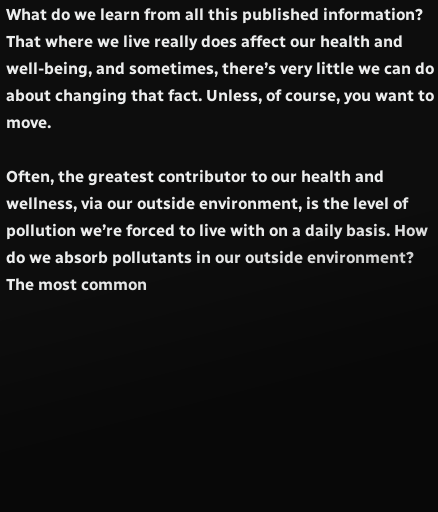What do we learn from all this published information? That where we live really does affect our health and well-being, and sometimes, there’s very little we can do about changing that fact. Unless, of course, you want to move.

Often, the greatest contributor to our health and wellness, via our outside environment, is the level of pollution we’re forced to live with on a daily basis. How do we absorb pollutants in our outside environment? The most common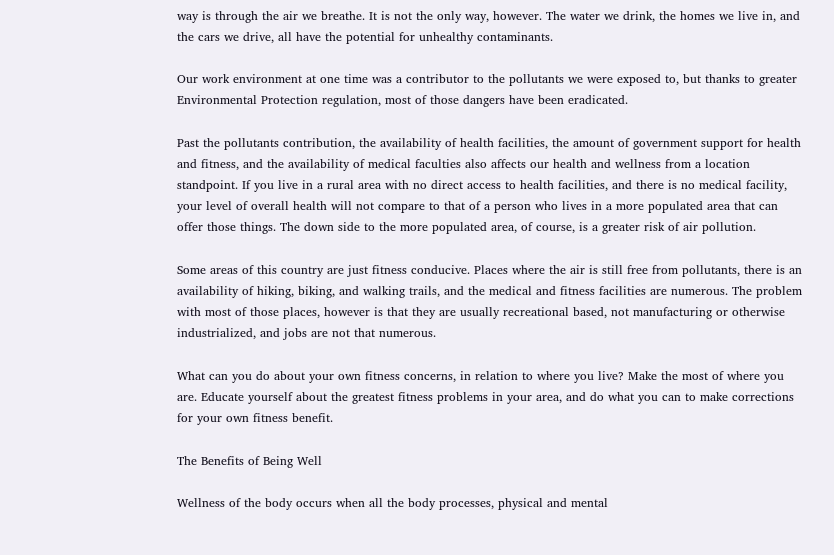way is through the air we breathe. It is not the only way, however. The water we drink, the homes we live in, and the cars we drive, all have the potential for unhealthy contaminants.

Our work environment at one time was a contributor to the pollutants we were exposed to, but thanks to greater Environmental Protection regulation, most of those dangers have been eradicated.

Past the pollutants contribution, the availability of health facilities, the amount of government support for health and fitness, and the availability of medical faculties also affects our health and wellness from a location standpoint. If you live in a rural area with no direct access to health facilities, and there is no medical facility, your level of overall health will not compare to that of a person who lives in a more populated area that can offer those things. The down side to the more populated area, of course, is a greater risk of air pollution.

Some areas of this country are just fitness conducive. Places where the air is still free from pollutants, there is an availability of hiking, biking, and walking trails, and the medical and fitness facilities are numerous. The problem with most of those places, however is that they are usually recreational based, not manufacturing or otherwise industrialized, and jobs are not that numerous.

What can you do about your own fitness concerns, in relation to where you live? Make the most of where you are. Educate yourself about the greatest fitness problems in your area, and do what you can to make corrections for your own fitness benefit.

The Benefits of Being Well

Wellness of the body occurs when all the body processes, physical and mental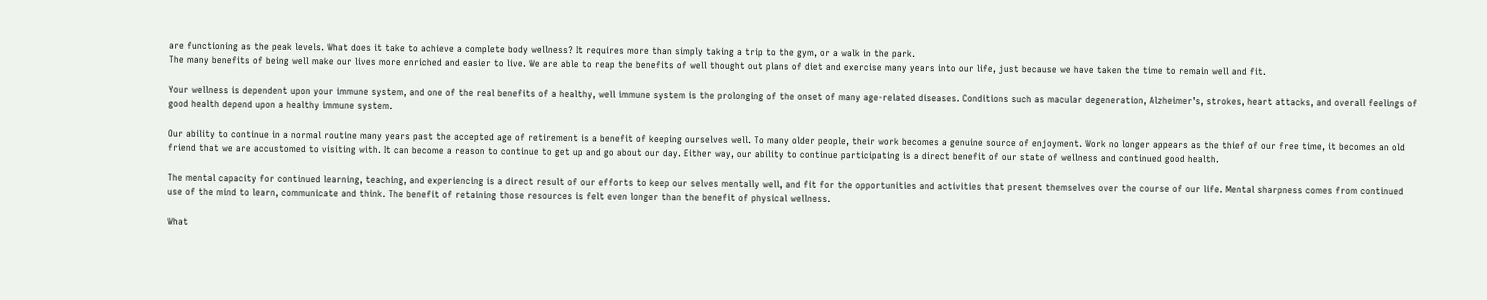are functioning as the peak levels. What does it take to achieve a complete body wellness? It requires more than simply taking a trip to the gym, or a walk in the park.
The many benefits of being well make our lives more enriched and easier to live. We are able to reap the benefits of well thought out plans of diet and exercise many years into our life, just because we have taken the time to remain well and fit.

Your wellness is dependent upon your immune system, and one of the real benefits of a healthy, well immune system is the prolonging of the onset of many age-related diseases. Conditions such as macular degeneration, Alzheimer’s, strokes, heart attacks, and overall feelings of good health depend upon a healthy immune system.

Our ability to continue in a normal routine many years past the accepted age of retirement is a benefit of keeping ourselves well. To many older people, their work becomes a genuine source of enjoyment. Work no longer appears as the thief of our free time, it becomes an old friend that we are accustomed to visiting with. It can become a reason to continue to get up and go about our day. Either way, our ability to continue participating is a direct benefit of our state of wellness and continued good health.

The mental capacity for continued learning, teaching, and experiencing is a direct result of our efforts to keep our selves mentally well, and fit for the opportunities and activities that present themselves over the course of our life. Mental sharpness comes from continued use of the mind to learn, communicate and think. The benefit of retaining those resources is felt even longer than the benefit of physical wellness.

What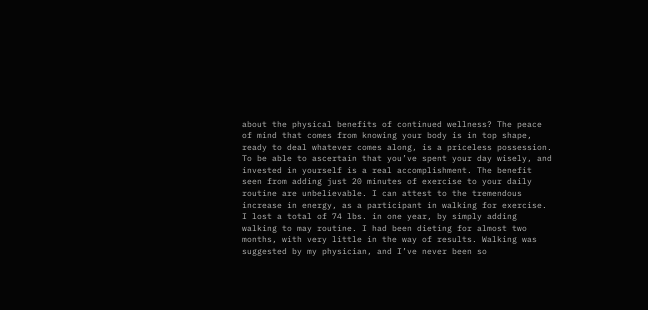about the physical benefits of continued wellness? The peace of mind that comes from knowing your body is in top shape, ready to deal whatever comes along, is a priceless possession. To be able to ascertain that you’ve spent your day wisely, and invested in yourself is a real accomplishment. The benefit seen from adding just 20 minutes of exercise to your daily routine are unbelievable. I can attest to the tremendous increase in energy, as a participant in walking for exercise. I lost a total of 74 lbs. in one year, by simply adding walking to may routine. I had been dieting for almost two months, with very little in the way of results. Walking was suggested by my physician, and I’ve never been so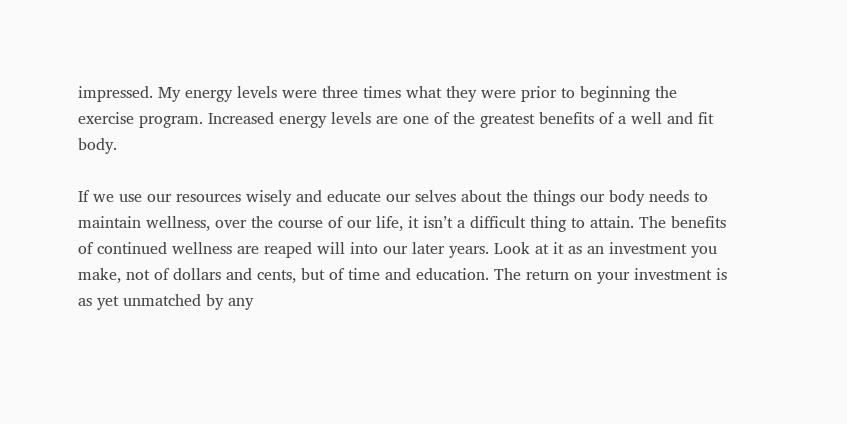impressed. My energy levels were three times what they were prior to beginning the exercise program. Increased energy levels are one of the greatest benefits of a well and fit body.

If we use our resources wisely and educate our selves about the things our body needs to maintain wellness, over the course of our life, it isn’t a difficult thing to attain. The benefits of continued wellness are reaped will into our later years. Look at it as an investment you make, not of dollars and cents, but of time and education. The return on your investment is as yet unmatched by any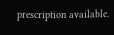prescription available.